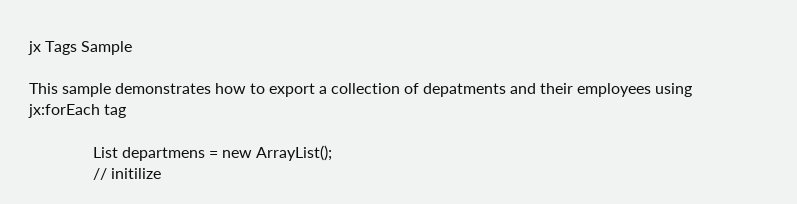jx Tags Sample

This sample demonstrates how to export a collection of depatments and their employees using jx:forEach tag

                List departmens = new ArrayList();
                // initilize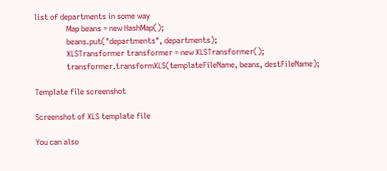list of departments in some way
                Map beans = new HashMap();
                beans.put("departments", departments);
                XLSTransformer transformer = new XLSTransformer();
                transformer.transformXLS(templateFileName, beans, destFileName);

Template file screenshot

Screenshot of XLS template file

You can also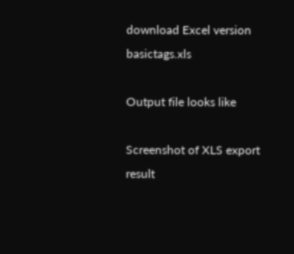download Excel version basictags.xls

Output file looks like

Screenshot of XLS export result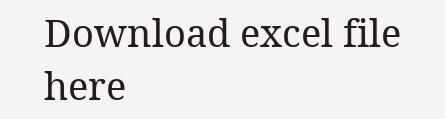Download excel file here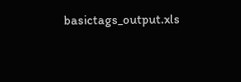basictags_output.xls